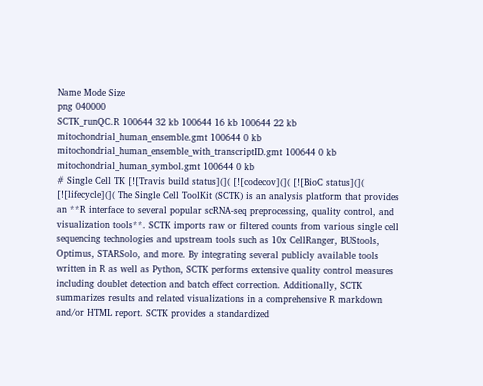Name Mode Size
png 040000
SCTK_runQC.R 100644 32 kb 100644 16 kb 100644 22 kb
mitochondrial_human_ensemble.gmt 100644 0 kb
mitochondrial_human_ensemble_with_transcriptID.gmt 100644 0 kb
mitochondrial_human_symbol.gmt 100644 0 kb
# Single Cell TK [![Travis build status](]( [![codecov](]( [![BioC status](]( [![lifecycle](]( The Single Cell ToolKit (SCTK) is an analysis platform that provides an **R interface to several popular scRNA-seq preprocessing, quality control, and visualization tools**. SCTK imports raw or filtered counts from various single cell sequencing technologies and upstream tools such as 10x CellRanger, BUStools, Optimus, STARSolo, and more. By integrating several publicly available tools written in R as well as Python, SCTK performs extensive quality control measures including doublet detection and batch effect correction. Additionally, SCTK summarizes results and related visualizations in a comprehensive R markdown and/or HTML report. SCTK provides a standardized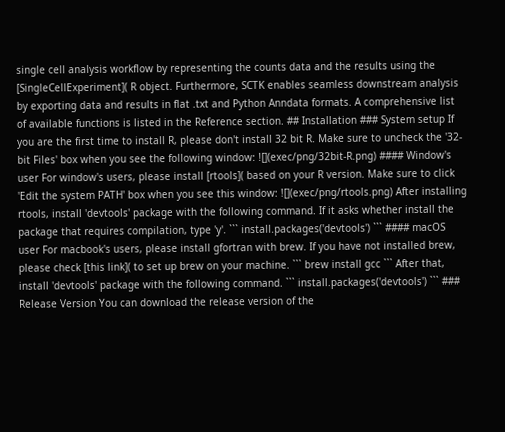single cell analysis workflow by representing the counts data and the results using the [SingleCellExperiment]( R object. Furthermore, SCTK enables seamless downstream analysis by exporting data and results in flat .txt and Python Anndata formats. A comprehensive list of available functions is listed in the Reference section. ## Installation ### System setup If you are the first time to install R, please don't install 32 bit R. Make sure to uncheck the '32-bit Files' box when you see the following window: ![](exec/png/32bit-R.png) #### Window's user For window's users, please install [rtools]( based on your R version. Make sure to click 'Edit the system PATH' box when you see this window: ![](exec/png/rtools.png) After installing rtools, install 'devtools' package with the following command. If it asks whether install the package that requires compilation, type 'y'. ``` install.packages('devtools') ``` #### macOS user For macbook's users, please install gfortran with brew. If you have not installed brew, please check [this link]( to set up brew on your machine. ``` brew install gcc ``` After that, install 'devtools' package with the following command. ``` install.packages('devtools') ``` ### Release Version You can download the release version of the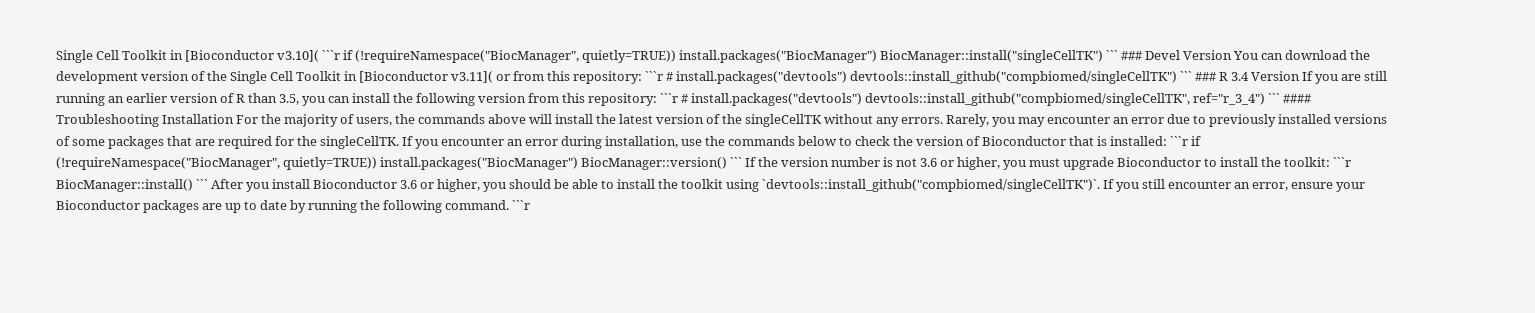Single Cell Toolkit in [Bioconductor v3.10]( ```r if (!requireNamespace("BiocManager", quietly=TRUE)) install.packages("BiocManager") BiocManager::install("singleCellTK") ``` ### Devel Version You can download the development version of the Single Cell Toolkit in [Bioconductor v3.11]( or from this repository: ```r # install.packages("devtools") devtools::install_github("compbiomed/singleCellTK") ``` ### R 3.4 Version If you are still running an earlier version of R than 3.5, you can install the following version from this repository: ```r # install.packages("devtools") devtools::install_github("compbiomed/singleCellTK", ref="r_3_4") ``` #### Troubleshooting Installation For the majority of users, the commands above will install the latest version of the singleCellTK without any errors. Rarely, you may encounter an error due to previously installed versions of some packages that are required for the singleCellTK. If you encounter an error during installation, use the commands below to check the version of Bioconductor that is installed: ```r if (!requireNamespace("BiocManager", quietly=TRUE)) install.packages("BiocManager") BiocManager::version() ``` If the version number is not 3.6 or higher, you must upgrade Bioconductor to install the toolkit: ```r BiocManager::install() ``` After you install Bioconductor 3.6 or higher, you should be able to install the toolkit using `devtools::install_github("compbiomed/singleCellTK")`. If you still encounter an error, ensure your Bioconductor packages are up to date by running the following command. ```r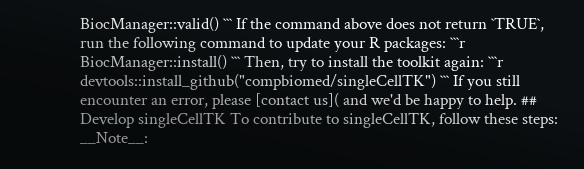BiocManager::valid() ``` If the command above does not return `TRUE`, run the following command to update your R packages: ```r BiocManager::install() ``` Then, try to install the toolkit again: ```r devtools::install_github("compbiomed/singleCellTK") ``` If you still encounter an error, please [contact us]( and we'd be happy to help. ## Develop singleCellTK To contribute to singleCellTK, follow these steps: __Note__: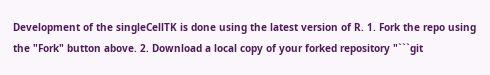Development of the singleCellTK is done using the latest version of R. 1. Fork the repo using the "Fork" button above. 2. Download a local copy of your forked repository "```git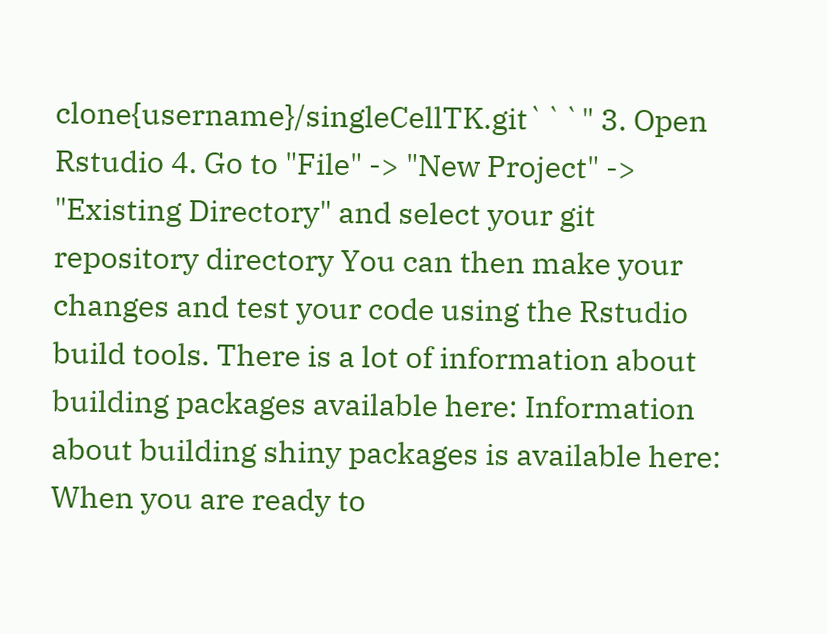clone{username}/singleCellTK.git```" 3. Open Rstudio 4. Go to "File" -> "New Project" -> "Existing Directory" and select your git repository directory You can then make your changes and test your code using the Rstudio build tools. There is a lot of information about building packages available here: Information about building shiny packages is available here: When you are ready to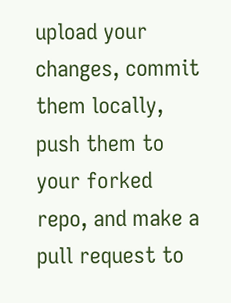upload your changes, commit them locally, push them to your forked repo, and make a pull request to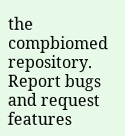the compbiomed repository. Report bugs and request features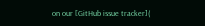on our [GitHub issue tracker](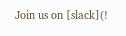Join us on [slack](!